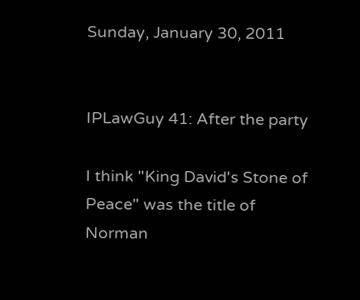Sunday, January 30, 2011


IPLawGuy 41: After the party

I think "King David's Stone of Peace" was the title of Norman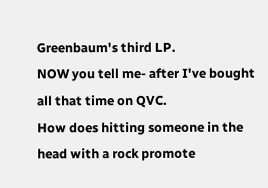Greenbaum's third LP.
NOW you tell me- after I've bought all that time on QVC.
How does hitting someone in the head with a rock promote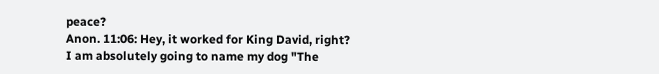peace?
Anon. 11:06: Hey, it worked for King David, right?
I am absolutely going to name my dog "The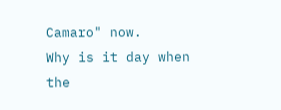Camaro" now.
Why is it day when
the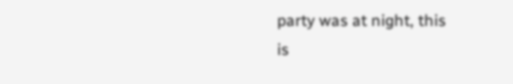party was at night, this
is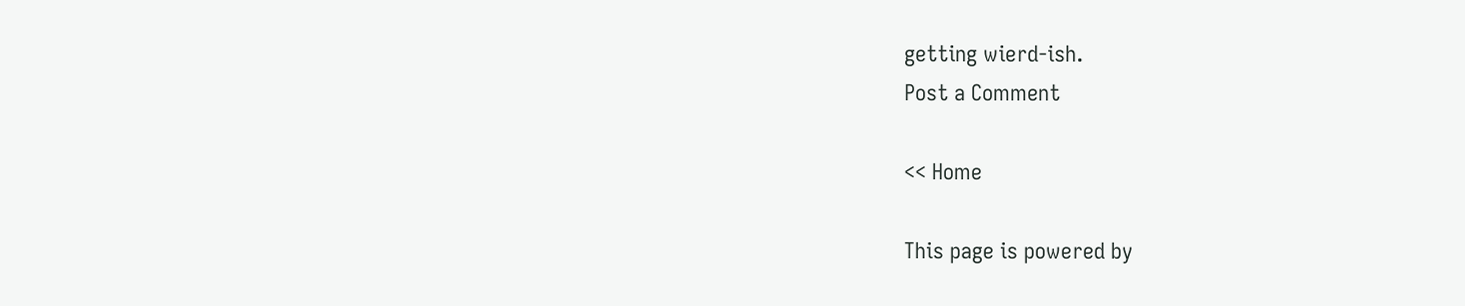getting wierd-ish.
Post a Comment

<< Home

This page is powered by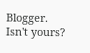Blogger. Isn't yours?